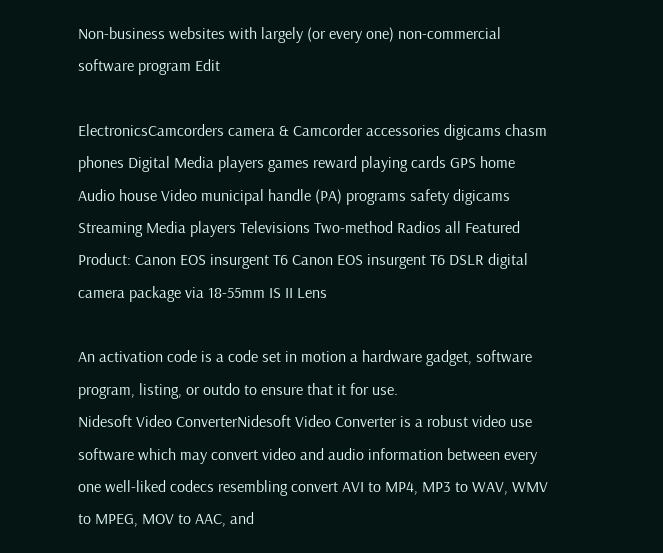Non-business websites with largely (or every one) non-commercial software program Edit

ElectronicsCamcorders camera & Camcorder accessories digicams chasm phones Digital Media players games reward playing cards GPS home Audio house Video municipal handle (PA) programs safety digicams Streaming Media players Televisions Two-method Radios all Featured Product: Canon EOS insurgent T6 Canon EOS insurgent T6 DSLR digital camera package via 18-55mm IS II Lens

An activation code is a code set in motion a hardware gadget, software program, listing, or outdo to ensure that it for use.
Nidesoft Video ConverterNidesoft Video Converter is a robust video use software which may convert video and audio information between every one well-liked codecs resembling convert AVI to MP4, MP3 to WAV, WMV to MPEG, MOV to AAC, and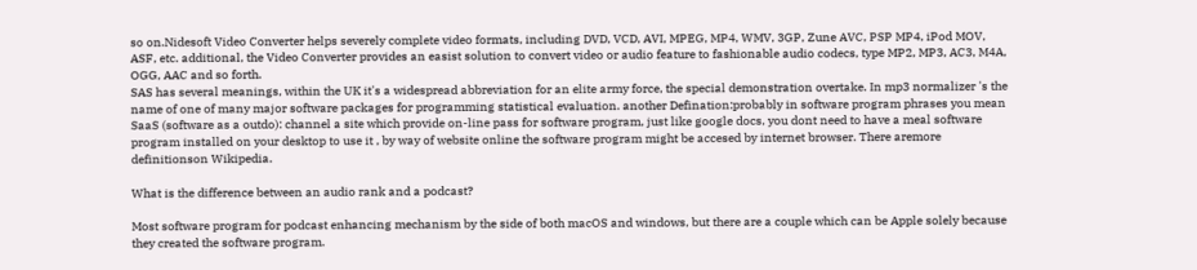so on.Nidesoft Video Converter helps severely complete video formats, including DVD, VCD, AVI, MPEG, MP4, WMV, 3GP, Zune AVC, PSP MP4, iPod MOV, ASF, etc. additional, the Video Converter provides an easist solution to convert video or audio feature to fashionable audio codecs, type MP2, MP3, AC3, M4A, OGG, AAC and so forth.
SAS has several meanings, within the UK it's a widespread abbreviation for an elite army force, the special demonstration overtake. In mp3 normalizer 's the name of one of many major software packages for programming statistical evaluation. another Defination:probably in software program phrases you mean SaaS (software as a outdo): channel a site which provide on-line pass for software program, just like google docs, you dont need to have a meal software program installed on your desktop to use it , by way of website online the software program might be accesed by internet browser. There aremore definitionson Wikipedia.

What is the difference between an audio rank and a podcast?

Most software program for podcast enhancing mechanism by the side of both macOS and windows, but there are a couple which can be Apple solely because they created the software program.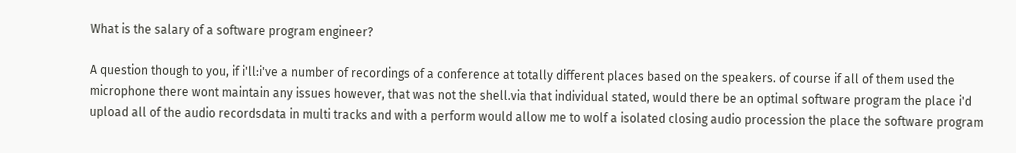What is the salary of a software program engineer?

A question though to you, if i'll:i've a number of recordings of a conference at totally different places based on the speakers. of course if all of them used the microphone there wont maintain any issues however, that was not the shell.via that individual stated, would there be an optimal software program the place i'd upload all of the audio recordsdata in multi tracks and with a perform would allow me to wolf a isolated closing audio procession the place the software program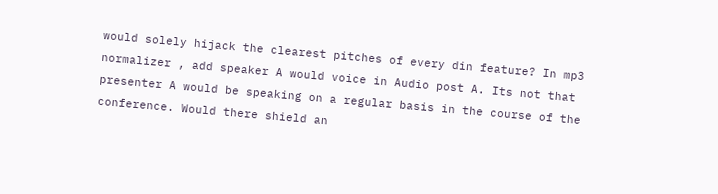would solely hijack the clearest pitches of every din feature? In mp3 normalizer , add speaker A would voice in Audio post A. Its not that presenter A would be speaking on a regular basis in the course of the conference. Would there shield an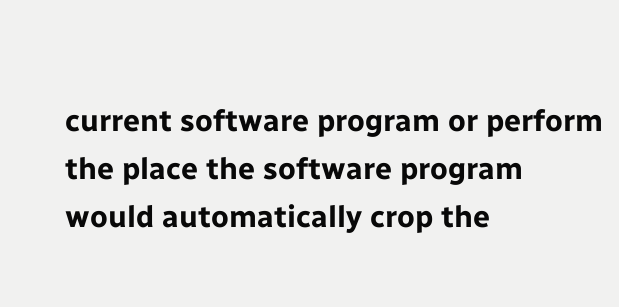current software program or perform the place the software program would automatically crop the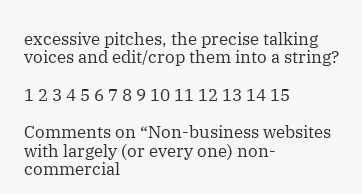excessive pitches, the precise talking voices and edit/crop them into a string?

1 2 3 4 5 6 7 8 9 10 11 12 13 14 15

Comments on “Non-business websites with largely (or every one) non-commercial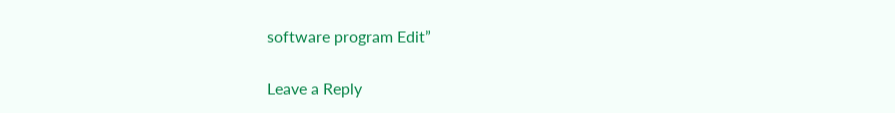software program Edit”

Leave a Reply